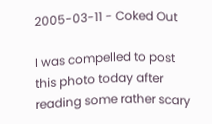2005-03-11 - Coked Out

I was compelled to post this photo today after reading some rather scary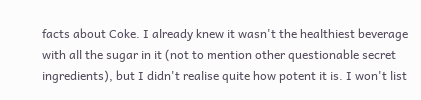facts about Coke. I already knew it wasn't the healthiest beverage with all the sugar in it (not to mention other questionable secret ingredients), but I didn't realise quite how potent it is. I won't list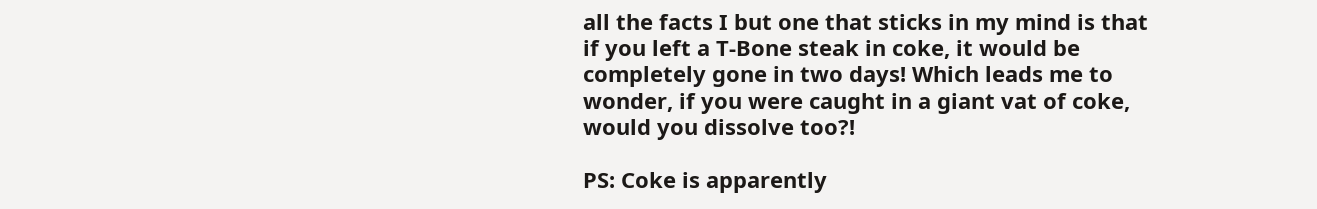all the facts I but one that sticks in my mind is that if you left a T-Bone steak in coke, it would be completely gone in two days! Which leads me to wonder, if you were caught in a giant vat of coke, would you dissolve too?!

PS: Coke is apparently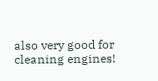also very good for cleaning engines!